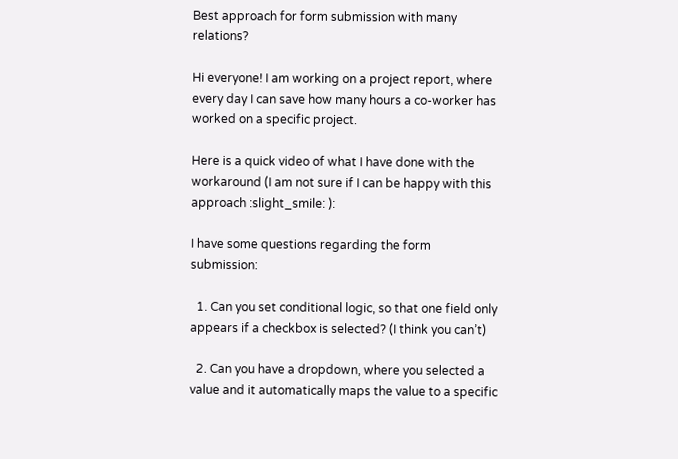Best approach for form submission with many relations?

Hi everyone! I am working on a project report, where every day I can save how many hours a co-worker has worked on a specific project.

Here is a quick video of what I have done with the workaround (I am not sure if I can be happy with this approach :slight_smile: ):

I have some questions regarding the form submission:

  1. Can you set conditional logic, so that one field only appears if a checkbox is selected? (I think you can’t)

  2. Can you have a dropdown, where you selected a value and it automatically maps the value to a specific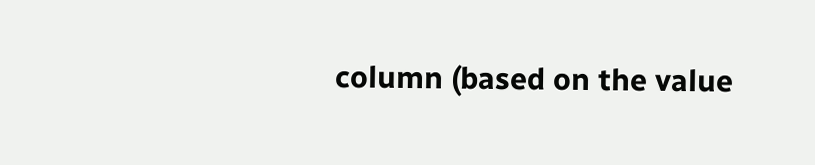column (based on the value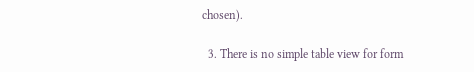chosen).

  3. There is no simple table view for form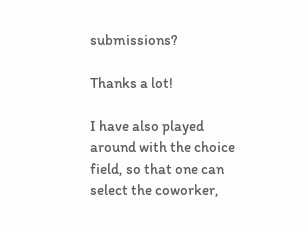submissions?

Thanks a lot!

I have also played around with the choice field, so that one can select the coworker,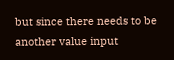but since there needs to be another value input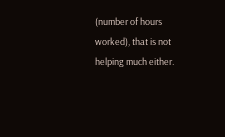(number of hours worked), that is not helping much either.